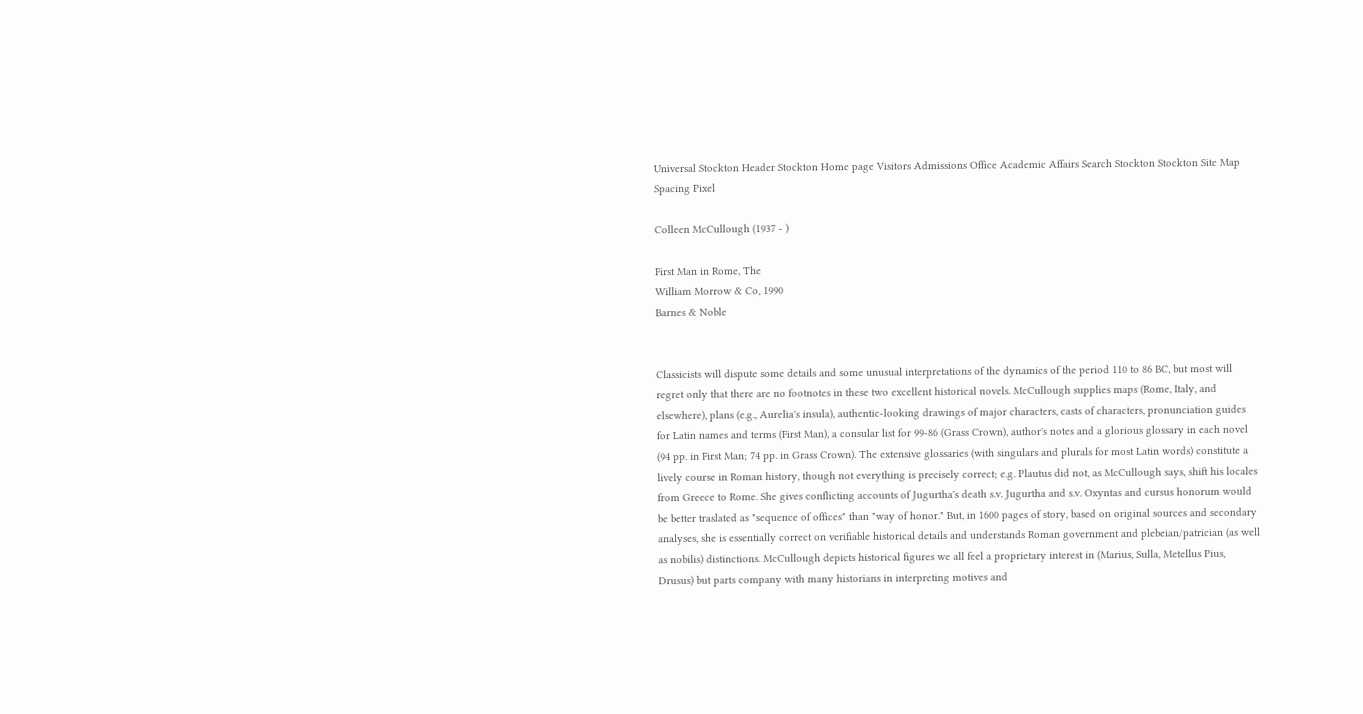Universal Stockton Header Stockton Home page Visitors Admissions Office Academic Affairs Search Stockton Stockton Site Map
Spacing Pixel

Colleen McCullough (1937 - )

First Man in Rome, The
William Morrow & Co, 1990
Barnes & Noble


Classicists will dispute some details and some unusual interpretations of the dynamics of the period 110 to 86 BC, but most will regret only that there are no footnotes in these two excellent historical novels. McCullough supplies maps (Rome, Italy, and elsewhere), plans (e.g., Aurelia's insula), authentic-looking drawings of major characters, casts of characters, pronunciation guides for Latin names and terms (First Man), a consular list for 99-86 (Grass Crown), author's notes and a glorious glossary in each novel (94 pp. in First Man; 74 pp. in Grass Crown). The extensive glossaries (with singulars and plurals for most Latin words) constitute a lively course in Roman history, though not everything is precisely correct; e.g. Plautus did not, as McCullough says, shift his locales from Greece to Rome. She gives conflicting accounts of Jugurtha's death s.v. Jugurtha and s.v. Oxyntas and cursus honorum would be better traslated as "sequence of offices" than "way of honor." But, in 1600 pages of story, based on original sources and secondary analyses, she is essentially correct on verifiable historical details and understands Roman government and plebeian/patrician (as well as nobilis) distinctions. McCullough depicts historical figures we all feel a proprietary interest in (Marius, Sulla, Metellus Pius, Drusus) but parts company with many historians in interpreting motives and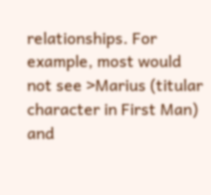relationships. For example, most would not see >Marius (titular character in First Man) and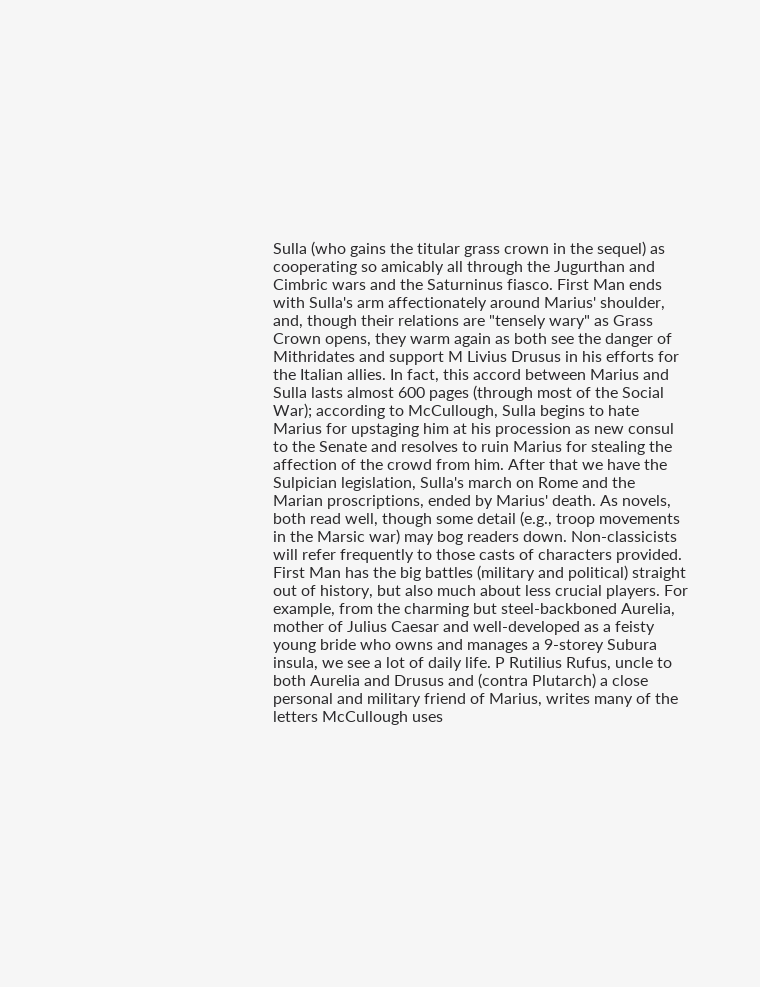Sulla (who gains the titular grass crown in the sequel) as cooperating so amicably all through the Jugurthan and Cimbric wars and the Saturninus fiasco. First Man ends with Sulla's arm affectionately around Marius' shoulder, and, though their relations are "tensely wary" as Grass Crown opens, they warm again as both see the danger of Mithridates and support M Livius Drusus in his efforts for the Italian allies. In fact, this accord between Marius and Sulla lasts almost 600 pages (through most of the Social War); according to McCullough, Sulla begins to hate Marius for upstaging him at his procession as new consul to the Senate and resolves to ruin Marius for stealing the affection of the crowd from him. After that we have the Sulpician legislation, Sulla's march on Rome and the Marian proscriptions, ended by Marius' death. As novels, both read well, though some detail (e.g., troop movements in the Marsic war) may bog readers down. Non-classicists will refer frequently to those casts of characters provided. First Man has the big battles (military and political) straight out of history, but also much about less crucial players. For example, from the charming but steel-backboned Aurelia, mother of Julius Caesar and well-developed as a feisty young bride who owns and manages a 9-storey Subura insula, we see a lot of daily life. P Rutilius Rufus, uncle to both Aurelia and Drusus and (contra Plutarch) a close personal and military friend of Marius, writes many of the letters McCullough uses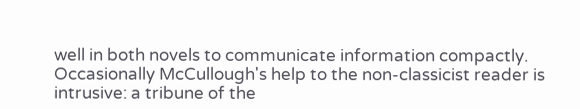well in both novels to communicate information compactly. Occasionally McCullough's help to the non-classicist reader is intrusive: a tribune of the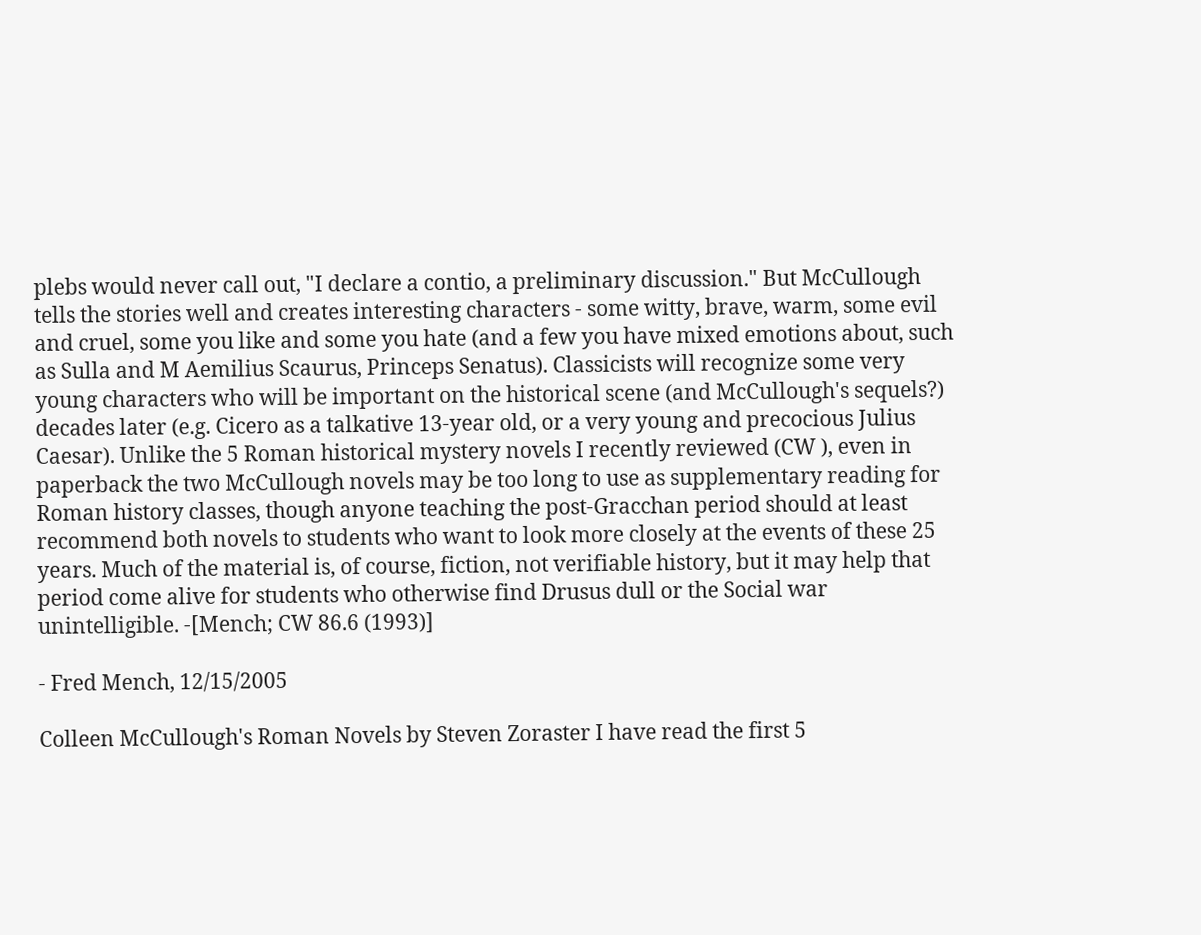plebs would never call out, "I declare a contio, a preliminary discussion." But McCullough tells the stories well and creates interesting characters - some witty, brave, warm, some evil and cruel, some you like and some you hate (and a few you have mixed emotions about, such as Sulla and M Aemilius Scaurus, Princeps Senatus). Classicists will recognize some very young characters who will be important on the historical scene (and McCullough's sequels?) decades later (e.g. Cicero as a talkative 13-year old, or a very young and precocious Julius Caesar). Unlike the 5 Roman historical mystery novels I recently reviewed (CW ), even in paperback the two McCullough novels may be too long to use as supplementary reading for Roman history classes, though anyone teaching the post-Gracchan period should at least recommend both novels to students who want to look more closely at the events of these 25 years. Much of the material is, of course, fiction, not verifiable history, but it may help that period come alive for students who otherwise find Drusus dull or the Social war unintelligible. -[Mench; CW 86.6 (1993)]

- Fred Mench, 12/15/2005

Colleen McCullough's Roman Novels by Steven Zoraster I have read the first 5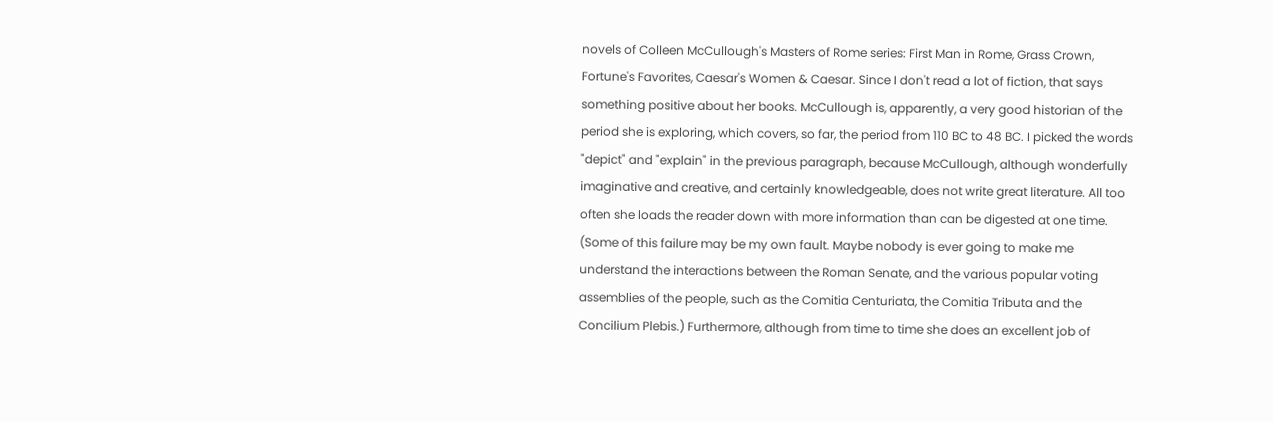novels of Colleen McCullough's Masters of Rome series: First Man in Rome, Grass Crown, Fortune's Favorites, Caesar's Women & Caesar. Since I don't read a lot of fiction, that says something positive about her books. McCullough is, apparently, a very good historian of the period she is exploring, which covers, so far, the period from 110 BC to 48 BC. I picked the words "depict" and "explain" in the previous paragraph, because McCullough, although wonderfully imaginative and creative, and certainly knowledgeable, does not write great literature. All too often she loads the reader down with more information than can be digested at one time. (Some of this failure may be my own fault. Maybe nobody is ever going to make me understand the interactions between the Roman Senate, and the various popular voting assemblies of the people, such as the Comitia Centuriata, the Comitia Tributa and the Concilium Plebis.) Furthermore, although from time to time she does an excellent job of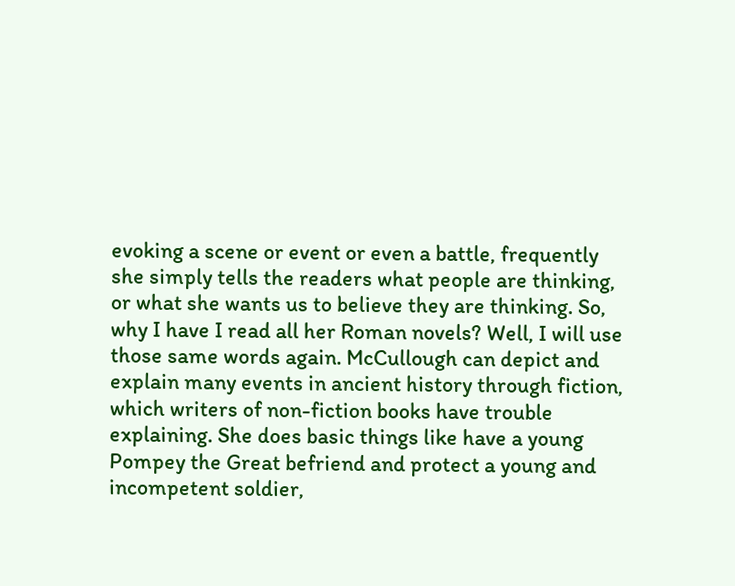evoking a scene or event or even a battle, frequently she simply tells the readers what people are thinking, or what she wants us to believe they are thinking. So, why I have I read all her Roman novels? Well, I will use those same words again. McCullough can depict and explain many events in ancient history through fiction, which writers of non-fiction books have trouble explaining. She does basic things like have a young Pompey the Great befriend and protect a young and incompetent soldier,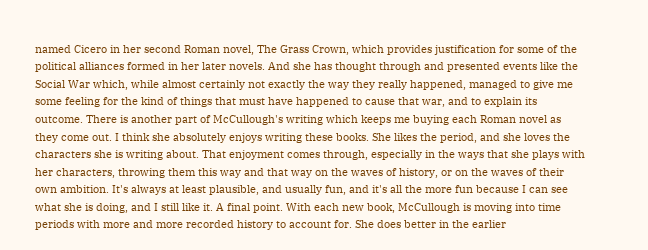named Cicero in her second Roman novel, The Grass Crown, which provides justification for some of the political alliances formed in her later novels. And she has thought through and presented events like the Social War which, while almost certainly not exactly the way they really happened, managed to give me some feeling for the kind of things that must have happened to cause that war, and to explain its outcome. There is another part of McCullough's writing which keeps me buying each Roman novel as they come out. I think she absolutely enjoys writing these books. She likes the period, and she loves the characters she is writing about. That enjoyment comes through, especially in the ways that she plays with her characters, throwing them this way and that way on the waves of history, or on the waves of their own ambition. It's always at least plausible, and usually fun, and it's all the more fun because I can see what she is doing, and I still like it. A final point. With each new book, McCullough is moving into time periods with more and more recorded history to account for. She does better in the earlier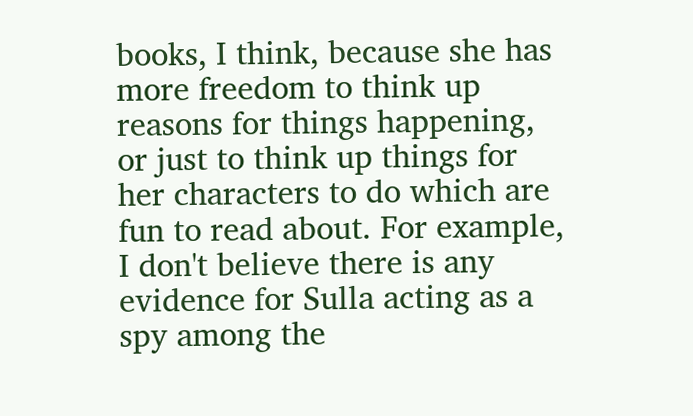books, I think, because she has more freedom to think up reasons for things happening, or just to think up things for her characters to do which are fun to read about. For example, I don't believe there is any evidence for Sulla acting as a spy among the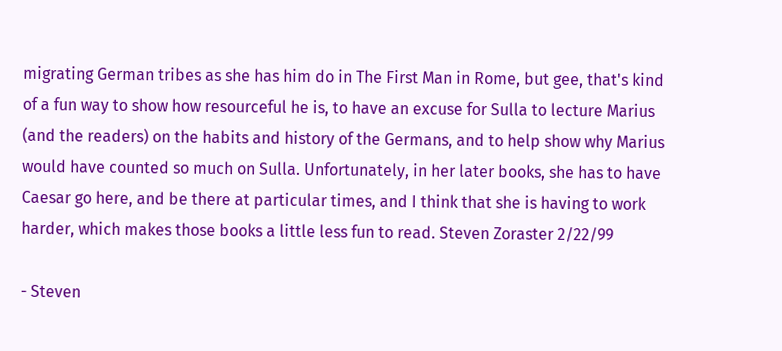migrating German tribes as she has him do in The First Man in Rome, but gee, that's kind of a fun way to show how resourceful he is, to have an excuse for Sulla to lecture Marius (and the readers) on the habits and history of the Germans, and to help show why Marius would have counted so much on Sulla. Unfortunately, in her later books, she has to have Caesar go here, and be there at particular times, and I think that she is having to work harder, which makes those books a little less fun to read. Steven Zoraster 2/22/99

- Steven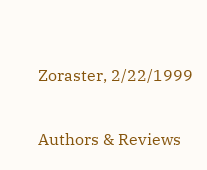Zoraster, 2/22/1999

Authors & Reviews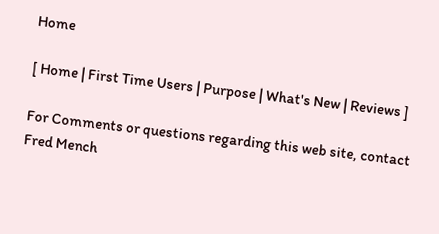Home

[ Home | First Time Users | Purpose | What's New | Reviews ]

For Comments or questions regarding this web site, contact Fred Mench